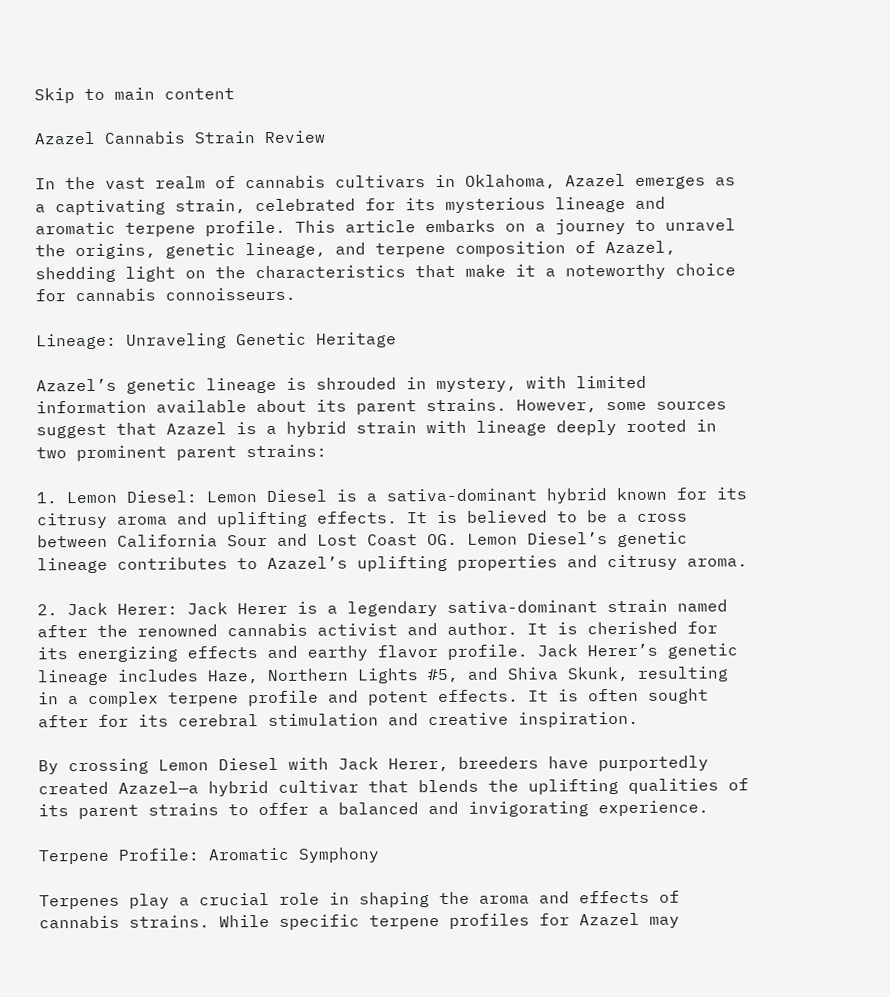Skip to main content

Azazel Cannabis Strain Review

In the vast realm of cannabis cultivars in Oklahoma, Azazel emerges as a captivating strain, celebrated for its mysterious lineage and aromatic terpene profile. This article embarks on a journey to unravel the origins, genetic lineage, and terpene composition of Azazel, shedding light on the characteristics that make it a noteworthy choice for cannabis connoisseurs.

Lineage: Unraveling Genetic Heritage

Azazel’s genetic lineage is shrouded in mystery, with limited information available about its parent strains. However, some sources suggest that Azazel is a hybrid strain with lineage deeply rooted in two prominent parent strains:

1. Lemon Diesel: Lemon Diesel is a sativa-dominant hybrid known for its citrusy aroma and uplifting effects. It is believed to be a cross between California Sour and Lost Coast OG. Lemon Diesel’s genetic lineage contributes to Azazel’s uplifting properties and citrusy aroma.

2. Jack Herer: Jack Herer is a legendary sativa-dominant strain named after the renowned cannabis activist and author. It is cherished for its energizing effects and earthy flavor profile. Jack Herer’s genetic lineage includes Haze, Northern Lights #5, and Shiva Skunk, resulting in a complex terpene profile and potent effects. It is often sought after for its cerebral stimulation and creative inspiration.

By crossing Lemon Diesel with Jack Herer, breeders have purportedly created Azazel—a hybrid cultivar that blends the uplifting qualities of its parent strains to offer a balanced and invigorating experience.

Terpene Profile: Aromatic Symphony

Terpenes play a crucial role in shaping the aroma and effects of cannabis strains. While specific terpene profiles for Azazel may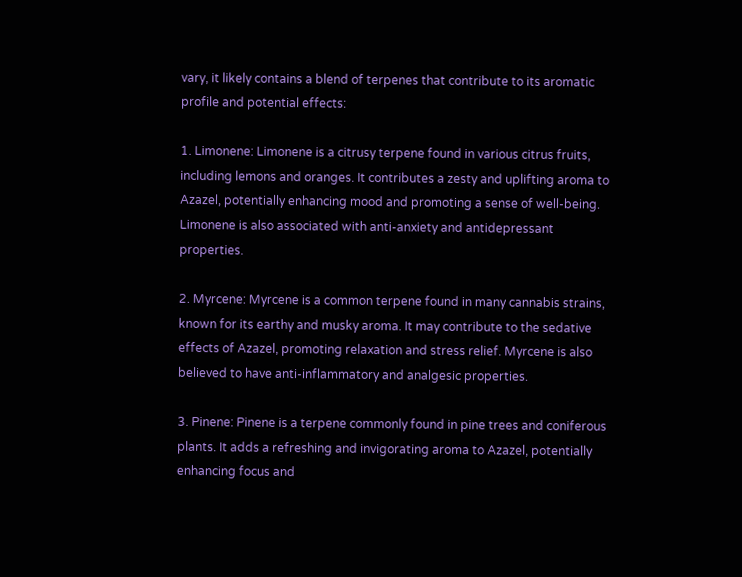vary, it likely contains a blend of terpenes that contribute to its aromatic profile and potential effects:

1. Limonene: Limonene is a citrusy terpene found in various citrus fruits, including lemons and oranges. It contributes a zesty and uplifting aroma to Azazel, potentially enhancing mood and promoting a sense of well-being. Limonene is also associated with anti-anxiety and antidepressant properties.

2. Myrcene: Myrcene is a common terpene found in many cannabis strains, known for its earthy and musky aroma. It may contribute to the sedative effects of Azazel, promoting relaxation and stress relief. Myrcene is also believed to have anti-inflammatory and analgesic properties.

3. Pinene: Pinene is a terpene commonly found in pine trees and coniferous plants. It adds a refreshing and invigorating aroma to Azazel, potentially enhancing focus and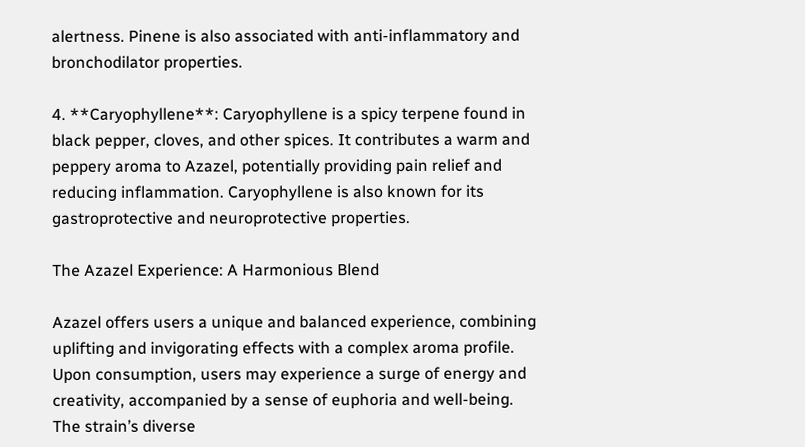alertness. Pinene is also associated with anti-inflammatory and bronchodilator properties.

4. **Caryophyllene**: Caryophyllene is a spicy terpene found in black pepper, cloves, and other spices. It contributes a warm and peppery aroma to Azazel, potentially providing pain relief and reducing inflammation. Caryophyllene is also known for its gastroprotective and neuroprotective properties.

The Azazel Experience: A Harmonious Blend

Azazel offers users a unique and balanced experience, combining uplifting and invigorating effects with a complex aroma profile. Upon consumption, users may experience a surge of energy and creativity, accompanied by a sense of euphoria and well-being. The strain’s diverse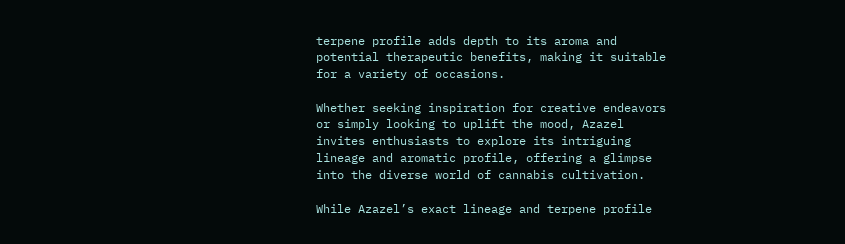terpene profile adds depth to its aroma and potential therapeutic benefits, making it suitable for a variety of occasions.

Whether seeking inspiration for creative endeavors or simply looking to uplift the mood, Azazel invites enthusiasts to explore its intriguing lineage and aromatic profile, offering a glimpse into the diverse world of cannabis cultivation.

While Azazel’s exact lineage and terpene profile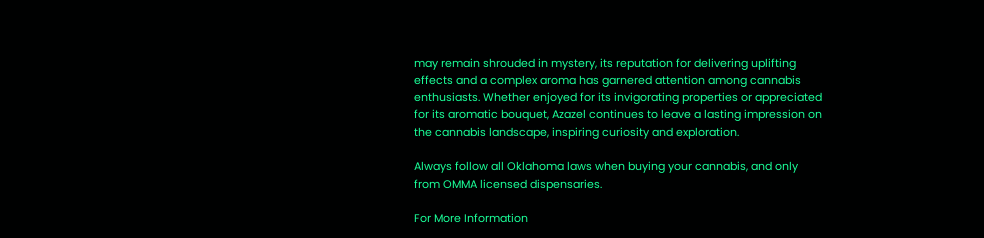may remain shrouded in mystery, its reputation for delivering uplifting effects and a complex aroma has garnered attention among cannabis enthusiasts. Whether enjoyed for its invigorating properties or appreciated for its aromatic bouquet, Azazel continues to leave a lasting impression on the cannabis landscape, inspiring curiosity and exploration.

Always follow all Oklahoma laws when buying your cannabis, and only from OMMA licensed dispensaries.

For More Information